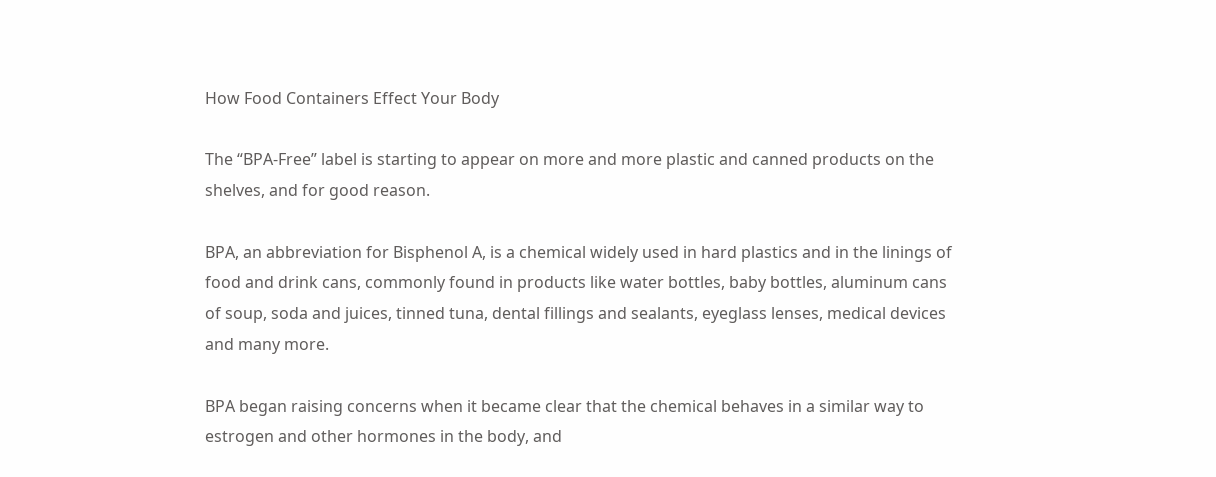How Food Containers Effect Your Body

The “BPA-Free” label is starting to appear on more and more plastic and canned products on the shelves, and for good reason.

BPA, an abbreviation for Bisphenol A, is a chemical widely used in hard plastics and in the linings of food and drink cans, commonly found in products like water bottles, baby bottles, aluminum cans of soup, soda and juices, tinned tuna, dental fillings and sealants, eyeglass lenses, medical devices and many more.

BPA began raising concerns when it became clear that the chemical behaves in a similar way to estrogen and other hormones in the body, and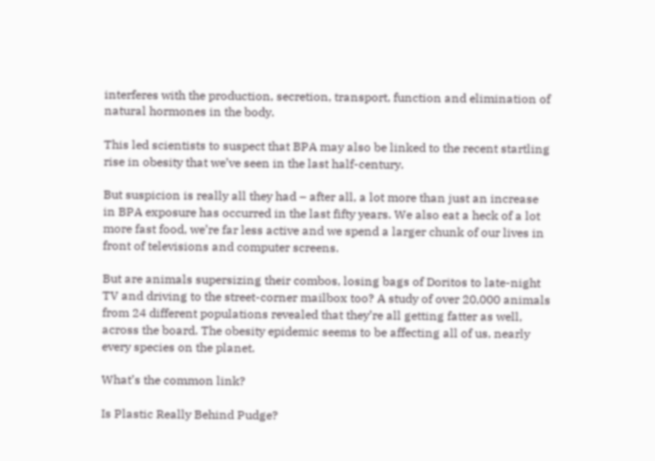interferes with the production, secretion, transport, function and elimination of natural hormones in the body.

This led scientists to suspect that BPA may also be linked to the recent startling rise in obesity that we’ve seen in the last half-century.

But suspicion is really all they had – after all, a lot more than just an increase in BPA exposure has occurred in the last fifty years. We also eat a heck of a lot more fast food, we’re far less active and we spend a larger chunk of our lives in front of televisions and computer screens.

But are animals supersizing their combos, losing bags of Doritos to late-night TV and driving to the street-corner mailbox too? A study of over 20,000 animals from 24 different populations revealed that they’re all getting fatter as well, across the board. The obesity epidemic seems to be affecting all of us, nearly every species on the planet.

What’s the common link?

Is Plastic Really Behind Pudge?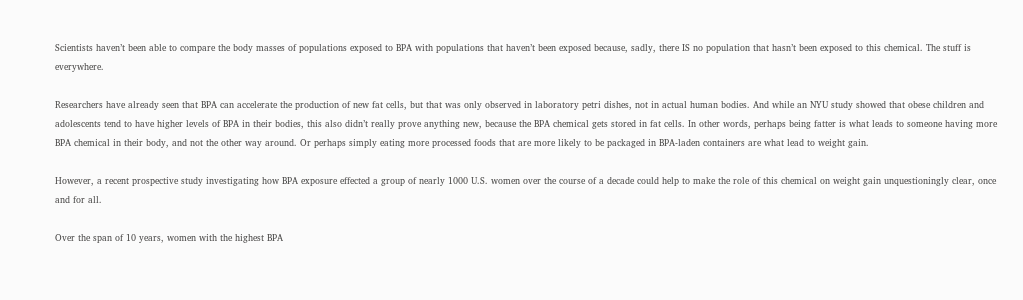Scientists haven’t been able to compare the body masses of populations exposed to BPA with populations that haven’t been exposed because, sadly, there IS no population that hasn’t been exposed to this chemical. The stuff is everywhere.

Researchers have already seen that BPA can accelerate the production of new fat cells, but that was only observed in laboratory petri dishes, not in actual human bodies. And while an NYU study showed that obese children and adolescents tend to have higher levels of BPA in their bodies, this also didn’t really prove anything new, because the BPA chemical gets stored in fat cells. In other words, perhaps being fatter is what leads to someone having more BPA chemical in their body, and not the other way around. Or perhaps simply eating more processed foods that are more likely to be packaged in BPA-laden containers are what lead to weight gain.

However, a recent prospective study investigating how BPA exposure effected a group of nearly 1000 U.S. women over the course of a decade could help to make the role of this chemical on weight gain unquestioningly clear, once and for all.

Over the span of 10 years, women with the highest BPA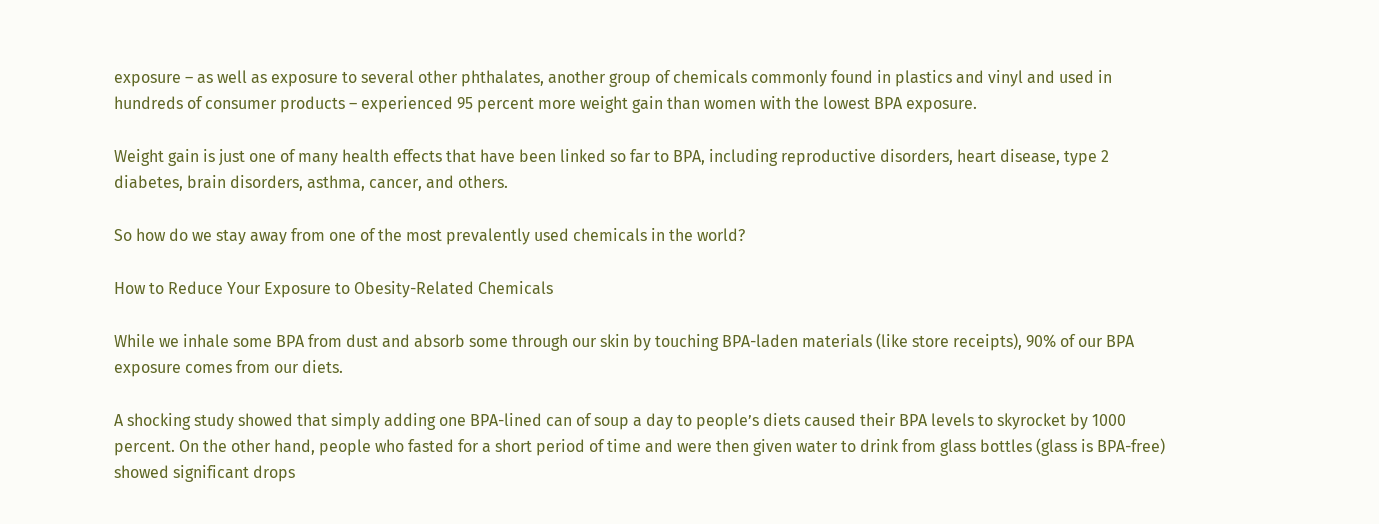exposure – as well as exposure to several other phthalates, another group of chemicals commonly found in plastics and vinyl and used in hundreds of consumer products – experienced 95 percent more weight gain than women with the lowest BPA exposure.

Weight gain is just one of many health effects that have been linked so far to BPA, including reproductive disorders, heart disease, type 2 diabetes, brain disorders, asthma, cancer, and others.

So how do we stay away from one of the most prevalently used chemicals in the world?

How to Reduce Your Exposure to Obesity-Related Chemicals

While we inhale some BPA from dust and absorb some through our skin by touching BPA-laden materials (like store receipts), 90% of our BPA exposure comes from our diets.

A shocking study showed that simply adding one BPA-lined can of soup a day to people’s diets caused their BPA levels to skyrocket by 1000 percent. On the other hand, people who fasted for a short period of time and were then given water to drink from glass bottles (glass is BPA-free) showed significant drops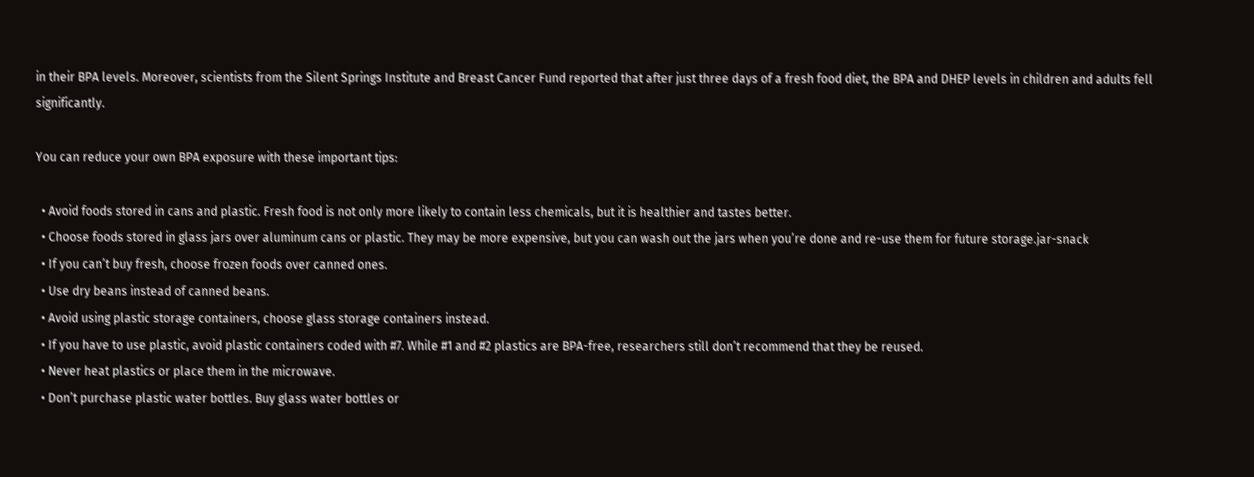in their BPA levels. Moreover, scientists from the Silent Springs Institute and Breast Cancer Fund reported that after just three days of a fresh food diet, the BPA and DHEP levels in children and adults fell significantly.

You can reduce your own BPA exposure with these important tips:

  • Avoid foods stored in cans and plastic. Fresh food is not only more likely to contain less chemicals, but it is healthier and tastes better.
  • Choose foods stored in glass jars over aluminum cans or plastic. They may be more expensive, but you can wash out the jars when you’re done and re-use them for future storage.jar-snack
  • If you can’t buy fresh, choose frozen foods over canned ones.
  • Use dry beans instead of canned beans.
  • Avoid using plastic storage containers, choose glass storage containers instead.
  • If you have to use plastic, avoid plastic containers coded with #7. While #1 and #2 plastics are BPA-free, researchers still don’t recommend that they be reused.
  • Never heat plastics or place them in the microwave.
  • Don’t purchase plastic water bottles. Buy glass water bottles or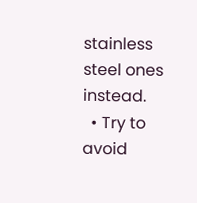stainless steel ones instead.
  • Try to avoid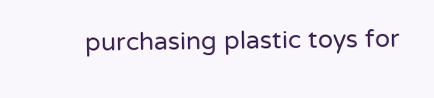purchasing plastic toys for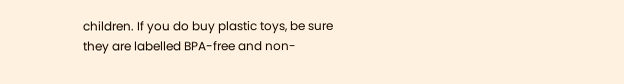children. If you do buy plastic toys, be sure they are labelled BPA-free and non-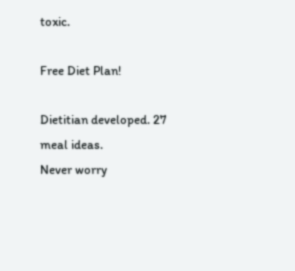toxic.

Free Diet Plan!

Dietitian developed. 27 meal ideas.
Never worry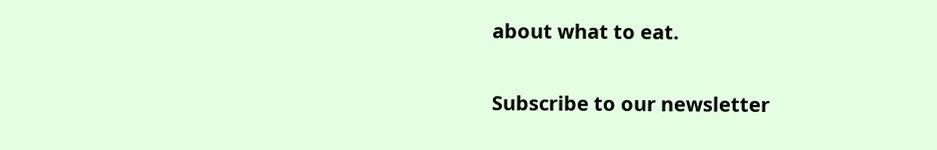about what to eat.

Subscribe to our newsletter